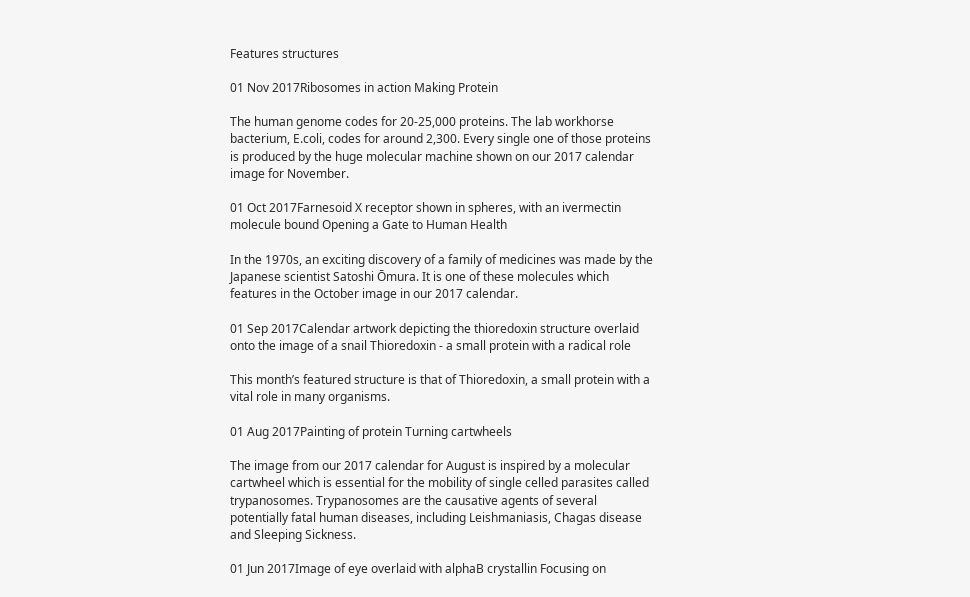Features structures

01 Nov 2017Ribosomes in action Making Protein

The human genome codes for 20-25,000 proteins. The lab workhorse bacterium, E.coli, codes for around 2,300. Every single one of those proteins is produced by the huge molecular machine shown on our 2017 calendar image for November.

01 Oct 2017Farnesoid X receptor shown in spheres, with an ivermectin molecule bound Opening a Gate to Human Health

In the 1970s, an exciting discovery of a family of medicines was made by the Japanese scientist Satoshi Ōmura. It is one of these molecules which features in the October image in our 2017 calendar.

01 Sep 2017Calendar artwork depicting the thioredoxin structure overlaid onto the image of a snail Thioredoxin - a small protein with a radical role

This month’s featured structure is that of Thioredoxin, a small protein with a vital role in many organisms.

01 Aug 2017Painting of protein Turning cartwheels

The image from our 2017 calendar for August is inspired by a molecular cartwheel which is essential for the mobility of single celled parasites called trypanosomes. Trypanosomes are the causative agents of several potentially fatal human diseases, including Leishmaniasis, Chagas disease and Sleeping Sickness.

01 Jun 2017Image of eye overlaid with alphaB crystallin Focusing on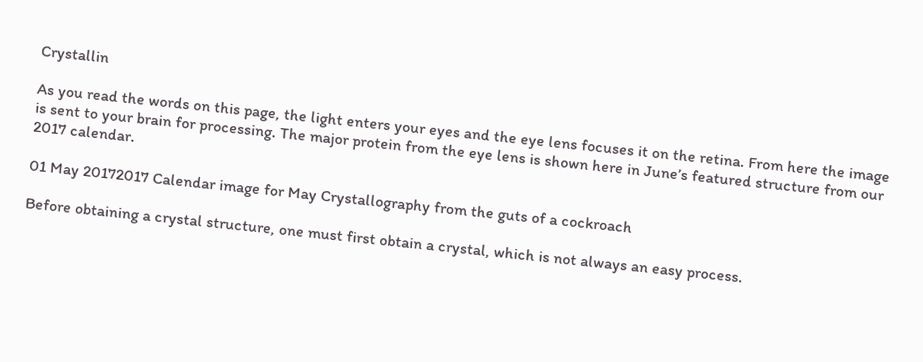Crystallin

As you read the words on this page, the light enters your eyes and the eye lens focuses it on the retina. From here the image is sent to your brain for processing. The major protein from the eye lens is shown here in June’s featured structure from our 2017 calendar.

01 May 20172017 Calendar image for May Crystallography from the guts of a cockroach

Before obtaining a crystal structure, one must first obtain a crystal, which is not always an easy process.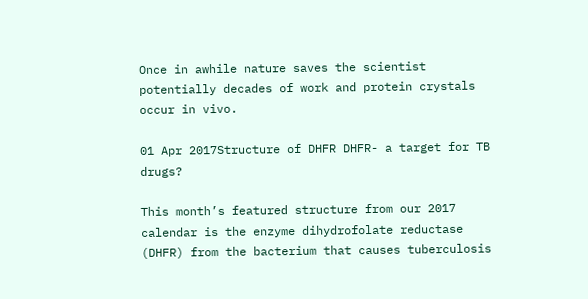Once in awhile nature saves the scientist potentially decades of work and protein crystals occur in vivo.

01 Apr 2017Structure of DHFR DHFR- a target for TB drugs?

This month’s featured structure from our 2017 calendar is the enzyme dihydrofolate reductase (DHFR) from the bacterium that causes tuberculosis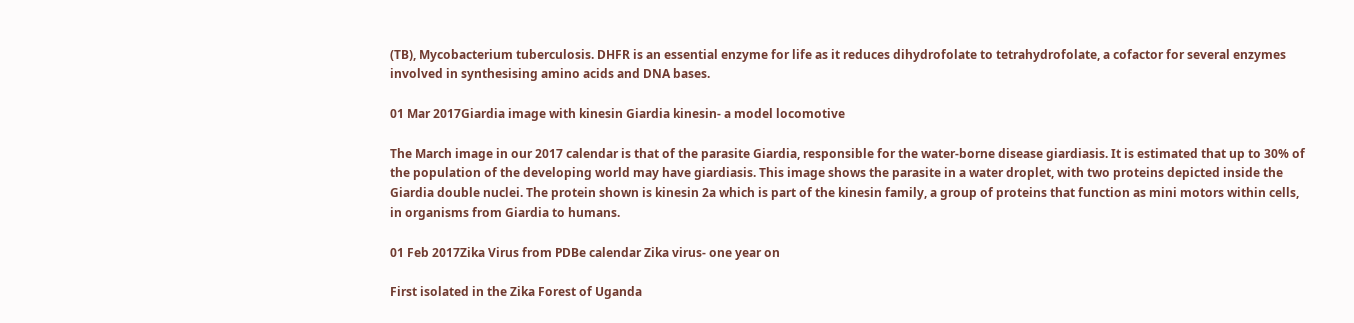(TB), Mycobacterium tuberculosis. DHFR is an essential enzyme for life as it reduces dihydrofolate to tetrahydrofolate, a cofactor for several enzymes involved in synthesising amino acids and DNA bases.

01 Mar 2017Giardia image with kinesin Giardia kinesin- a model locomotive

The March image in our 2017 calendar is that of the parasite Giardia, responsible for the water-borne disease giardiasis. It is estimated that up to 30% of the population of the developing world may have giardiasis. This image shows the parasite in a water droplet, with two proteins depicted inside the Giardia double nuclei. The protein shown is kinesin 2a which is part of the kinesin family, a group of proteins that function as mini motors within cells, in organisms from Giardia to humans.

01 Feb 2017Zika Virus from PDBe calendar Zika virus- one year on

First isolated in the Zika Forest of Uganda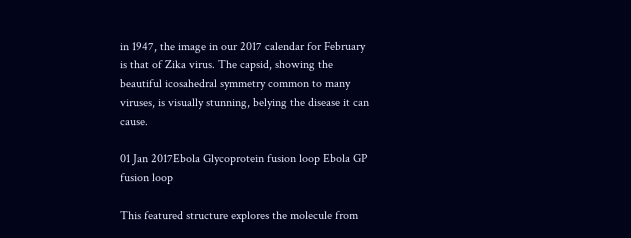in 1947, the image in our 2017 calendar for February is that of Zika virus. The capsid, showing the beautiful icosahedral symmetry common to many viruses, is visually stunning, belying the disease it can cause.

01 Jan 2017Ebola Glycoprotein fusion loop Ebola GP fusion loop

This featured structure explores the molecule from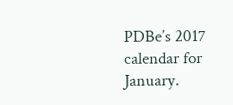PDBe’s 2017 calendar for January.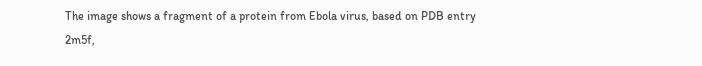The image shows a fragment of a protein from Ebola virus, based on PDB entry 2m5f,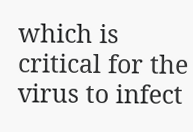which is critical for the virus to infect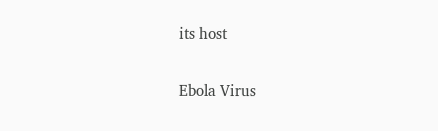its host

Ebola Virus